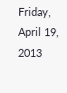Friday, April 19, 2013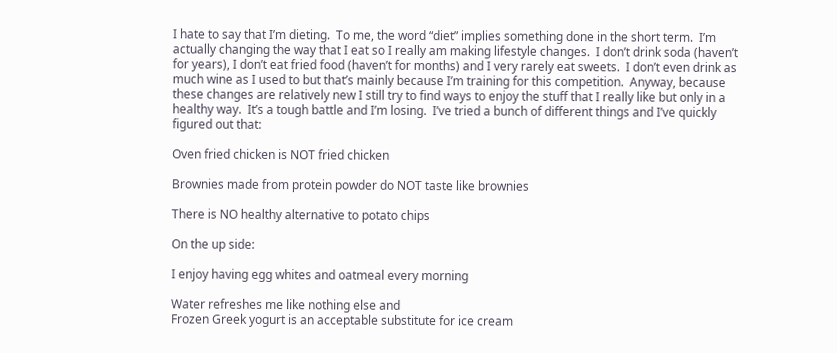I hate to say that I’m dieting.  To me, the word “diet” implies something done in the short term.  I’m actually changing the way that I eat so I really am making lifestyle changes.  I don’t drink soda (haven’t for years), I don’t eat fried food (haven’t for months) and I very rarely eat sweets.  I don’t even drink as much wine as I used to but that’s mainly because I’m training for this competition.  Anyway, because these changes are relatively new I still try to find ways to enjoy the stuff that I really like but only in a healthy way.  It’s a tough battle and I’m losing.  I’ve tried a bunch of different things and I’ve quickly figured out that:

Oven fried chicken is NOT fried chicken

Brownies made from protein powder do NOT taste like brownies

There is NO healthy alternative to potato chips

On the up side:

I enjoy having egg whites and oatmeal every morning

Water refreshes me like nothing else and
Frozen Greek yogurt is an acceptable substitute for ice cream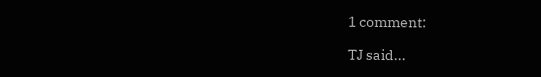1 comment:

TJ said...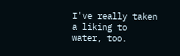I've really taken a liking to water, too.